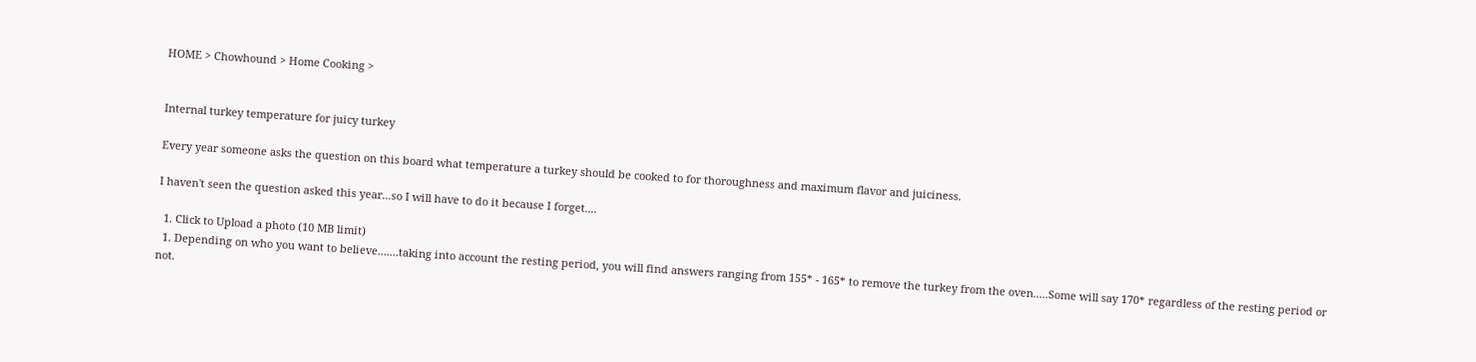HOME > Chowhound > Home Cooking >


Internal turkey temperature for juicy turkey

Every year someone asks the question on this board what temperature a turkey should be cooked to for thoroughness and maximum flavor and juiciness.

I haven't seen the question asked this year...so I will have to do it because I forget....

  1. Click to Upload a photo (10 MB limit)
  1. Depending on who you want to believe.......taking into account the resting period, you will find answers ranging from 155* - 165* to remove the turkey from the oven.....Some will say 170* regardless of the resting period or not.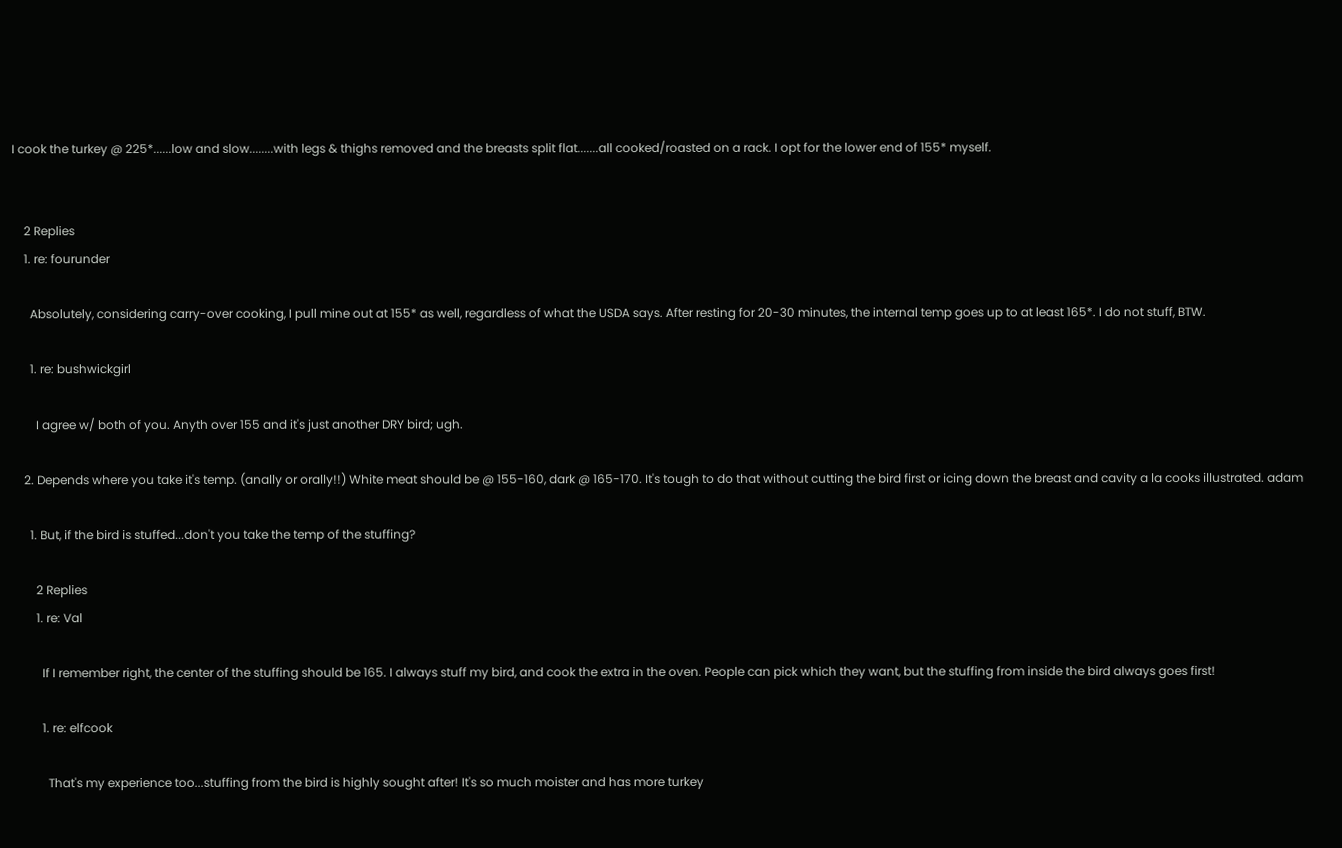I cook the turkey @ 225*......low and slow........with legs & thighs removed and the breasts split flat.......all cooked/roasted on a rack. I opt for the lower end of 155* myself.


    2 Replies
    1. re: fourunder

      Absolutely, considering carry-over cooking, I pull mine out at 155* as well, regardless of what the USDA says. After resting for 20-30 minutes, the internal temp goes up to at least 165*. I do not stuff, BTW.

      1. re: bushwickgirl

        I agree w/ both of you. Anyth over 155 and it's just another DRY bird; ugh.

    2. Depends where you take it's temp. (anally or orally!!) White meat should be @ 155-160, dark @ 165-170. It's tough to do that without cutting the bird first or icing down the breast and cavity a la cooks illustrated. adam

      1. But, if the bird is stuffed...don't you take the temp of the stuffing?

        2 Replies
        1. re: Val

          If I remember right, the center of the stuffing should be 165. I always stuff my bird, and cook the extra in the oven. People can pick which they want, but the stuffing from inside the bird always goes first!

          1. re: elfcook

            That's my experience too...stuffing from the bird is highly sought after! It's so much moister and has more turkey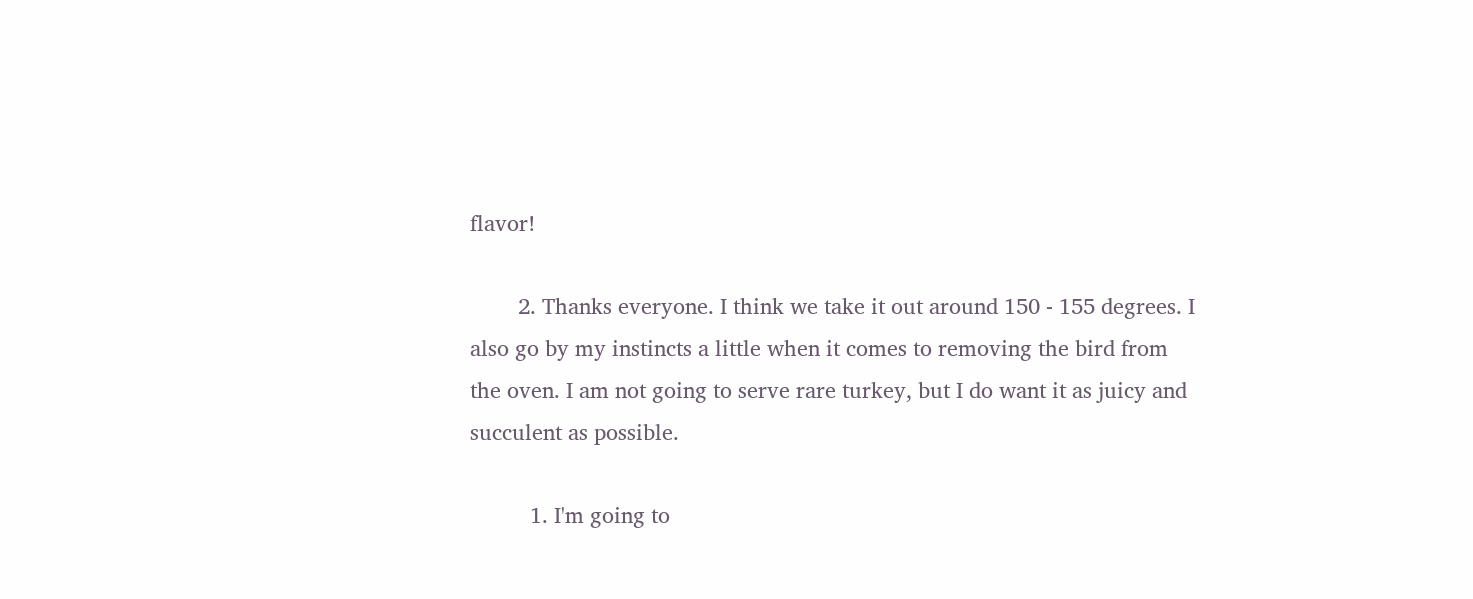flavor!

        2. Thanks everyone. I think we take it out around 150 - 155 degrees. I also go by my instincts a little when it comes to removing the bird from the oven. I am not going to serve rare turkey, but I do want it as juicy and succulent as possible.

          1. I'm going to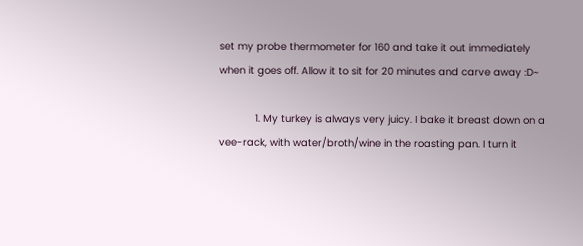set my probe thermometer for 160 and take it out immediately when it goes off. Allow it to sit for 20 minutes and carve away :D~

            1. My turkey is always very juicy. I bake it breast down on a vee-rack, with water/broth/wine in the roasting pan. I turn it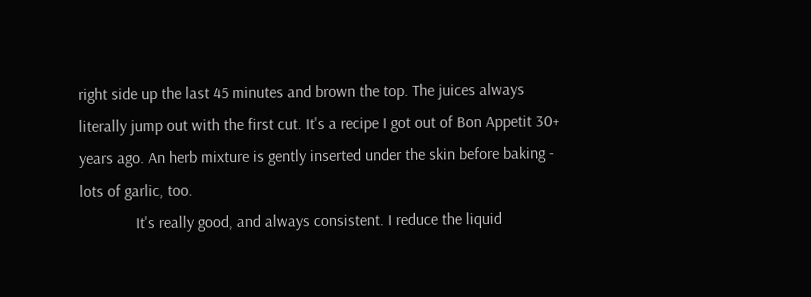right side up the last 45 minutes and brown the top. The juices always literally jump out with the first cut. It's a recipe I got out of Bon Appetit 30+ years ago. An herb mixture is gently inserted under the skin before baking - lots of garlic, too.
              It's really good, and always consistent. I reduce the liquid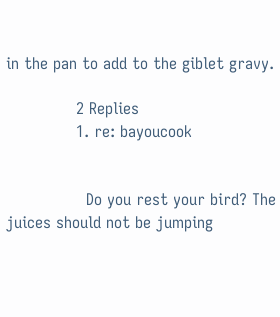in the pan to add to the giblet gravy.

              2 Replies
              1. re: bayoucook


                Do you rest your bird? The juices should not be jumping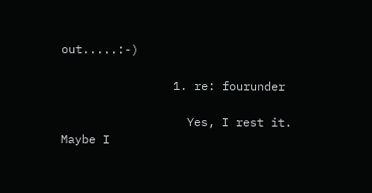out.....:-)

                1. re: fourunder

                  Yes, I rest it. Maybe I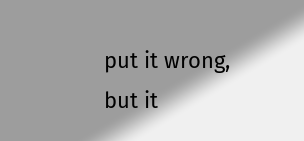put it wrong, but it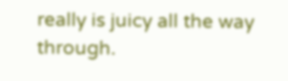really is juicy all the way through.